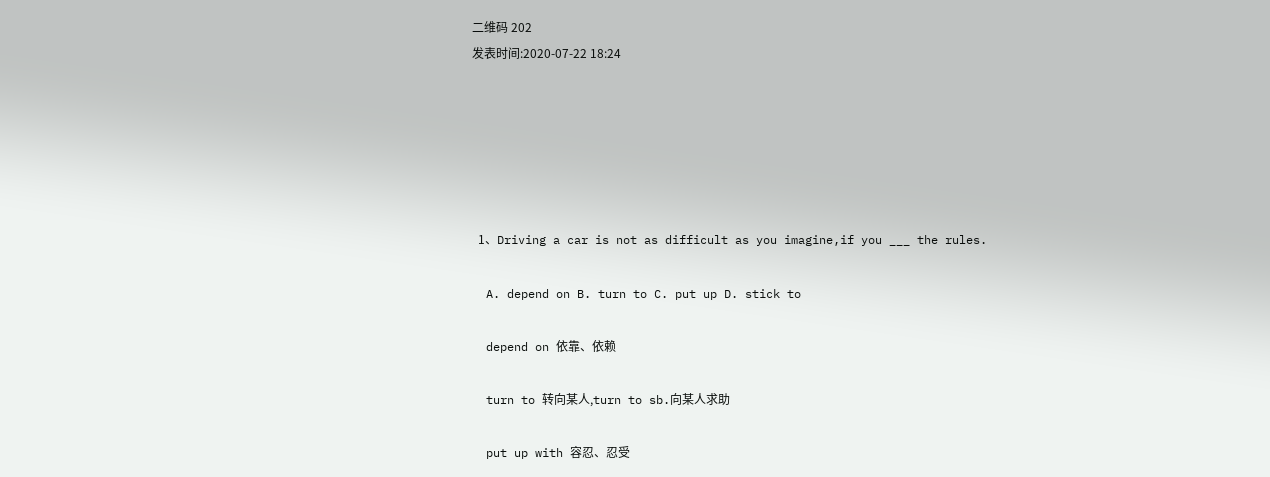二维码 202
发表时间:2020-07-22 18:24






  1、Driving a car is not as difficult as you imagine,if you ___ the rules.

  A. depend on B. turn to C. put up D. stick to

  depend on 依靠、依赖

  turn to 转向某人,turn to sb.向某人求助

  put up with 容忍、忍受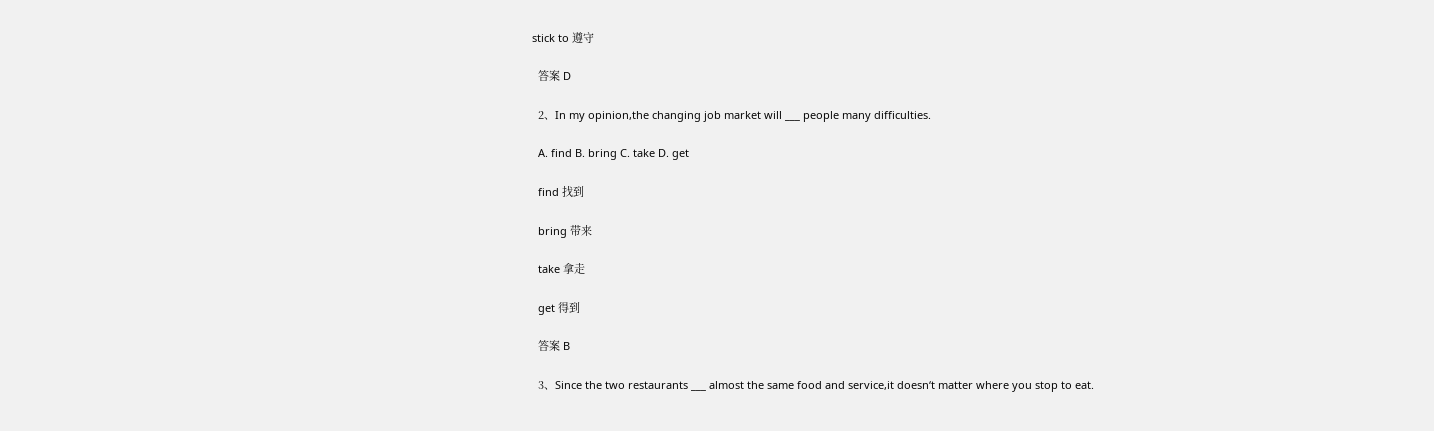stick to 遵守

  答案 D

  2、In my opinion,the changing job market will ___ people many difficulties.

  A. find B. bring C. take D. get

  find 找到

  bring 带来

  take 拿走

  get 得到

  答案 B

  3、Since the two restaurants ___ almost the same food and service,it doesn‘t matter where you stop to eat.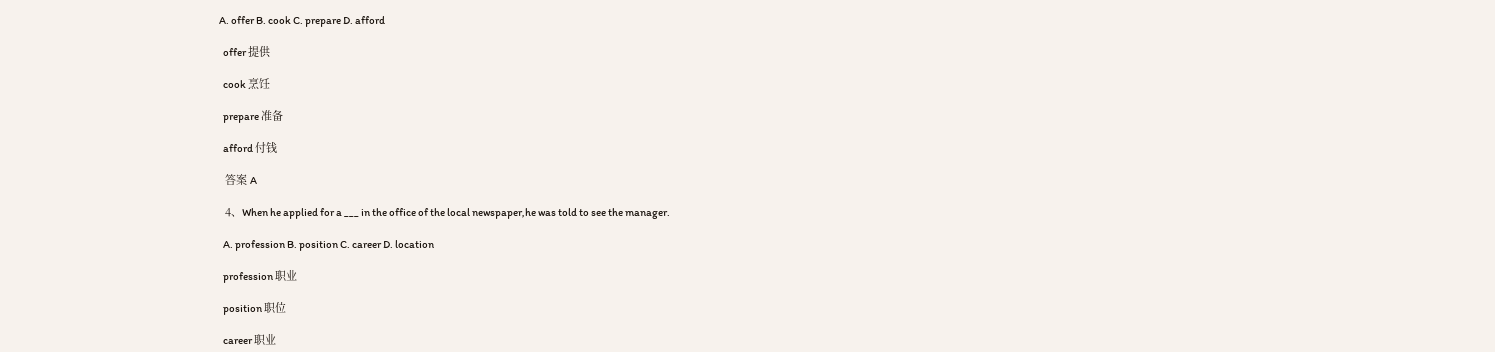A. offer B. cook C. prepare D. afford

  offer 提供

  cook 烹饪

  prepare 准备

  afford 付钱

  答案 A

  4、When he applied for a ___ in the office of the local newspaper,he was told to see the manager.

  A. profession B. position C. career D. location

  profession 职业

  position 职位

  career 职业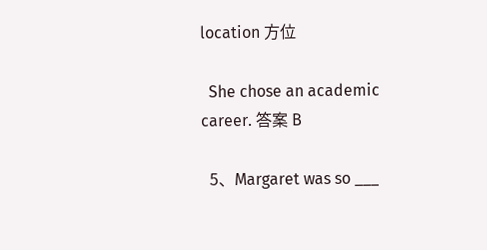location 方位

  She chose an academic career. 答案 B

  5、Margaret was so ___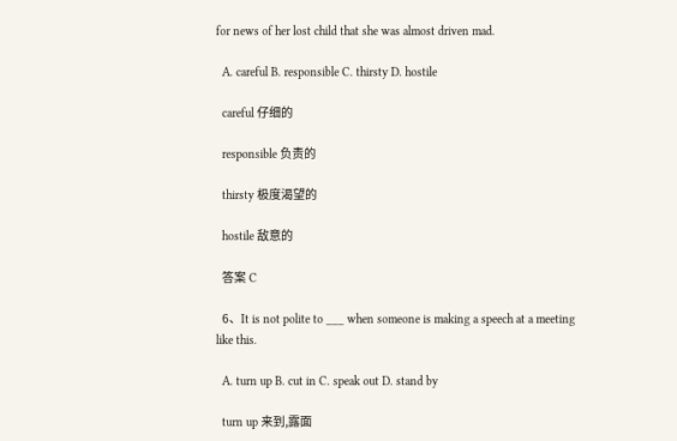for news of her lost child that she was almost driven mad.

  A. careful B. responsible C. thirsty D. hostile

  careful 仔细的

  responsible 负责的

  thirsty 极度渴望的

  hostile 敌意的

  答案 C

  6、It is not polite to ___ when someone is making a speech at a meeting like this.

  A. turn up B. cut in C. speak out D. stand by

  turn up 来到,露面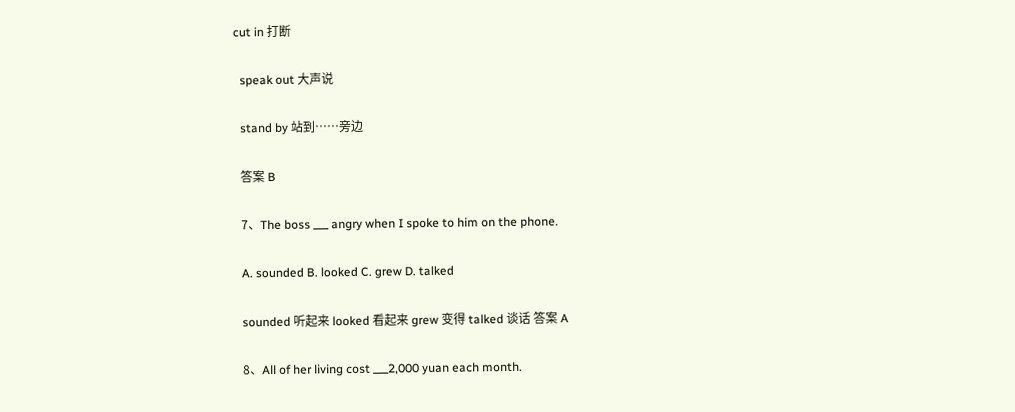cut in 打断

  speak out 大声说

  stand by 站到……旁边

  答案 B

  7、The boss ___ angry when I spoke to him on the phone.

  A. sounded B. looked C. grew D. talked

  sounded 听起来 looked 看起来 grew 变得 talked 谈话 答案 A

  8、All of her living cost ___2,000 yuan each month.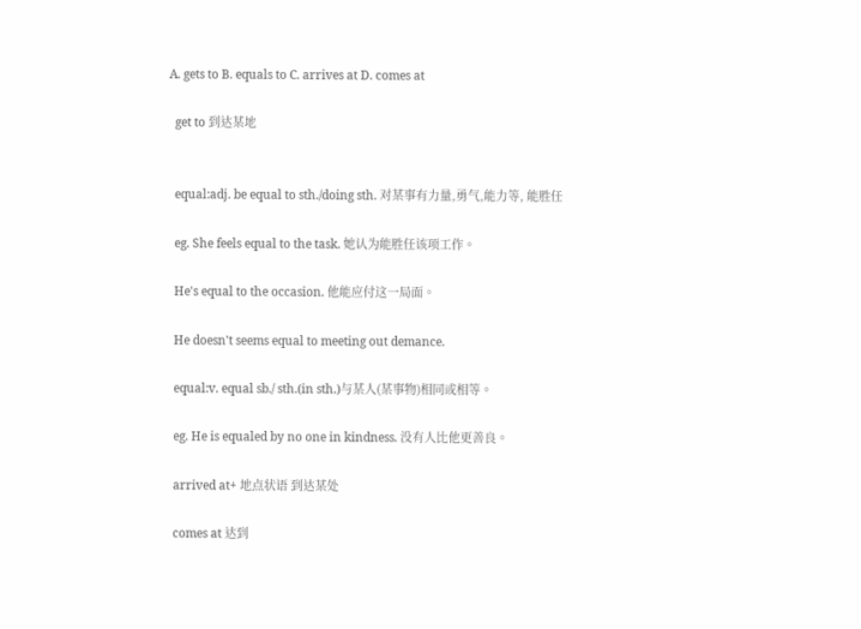A. gets to B. equals to C. arrives at D. comes at

  get to 到达某地


  equal:adj. be equal to sth./doing sth. 对某事有力量,勇气,能力等, 能胜任

  eg. She feels equal to the task. 她认为能胜任该项工作。

  He's equal to the occasion. 他能应付这一局面。

  He doesn't seems equal to meeting out demance.

  equal:v. equal sb./ sth.(in sth.)与某人(某事物)相同或相等。

  eg. He is equaled by no one in kindness. 没有人比他更善良。

  arrived at+ 地点状语 到达某处

  comes at 达到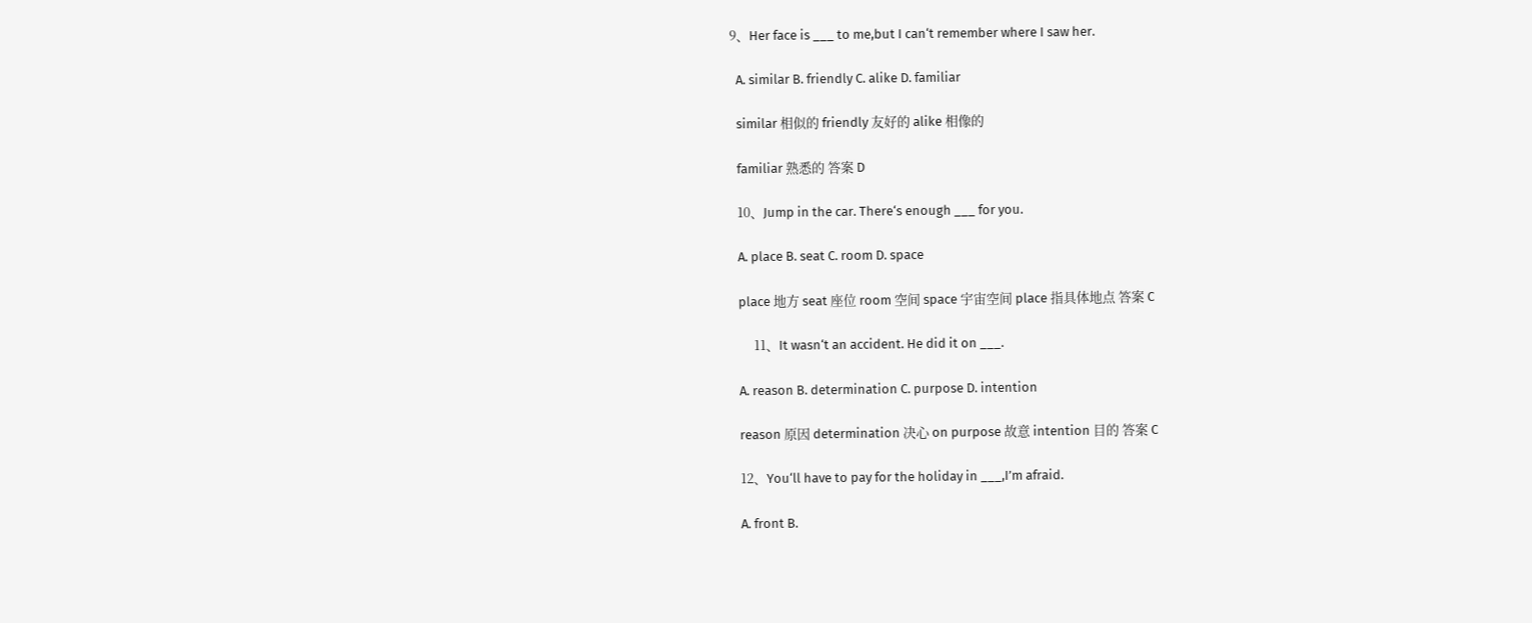9、Her face is ___ to me,but I can‘t remember where I saw her.

  A. similar B. friendly C. alike D. familiar

  similar 相似的 friendly 友好的 alike 相像的

  familiar 熟悉的 答案 D

  10、Jump in the car. There‘s enough ___ for you.

  A. place B. seat C. room D. space

  place 地方 seat 座位 room 空间 space 宇宙空间 place 指具体地点 答案 C

       11、It wasn‘t an accident. He did it on ___.

  A. reason B. determination C. purpose D. intention

  reason 原因 determination 决心 on purpose 故意 intention 目的 答案 C

  12、You‘ll have to pay for the holiday in ___,I’m afraid.

  A. front B.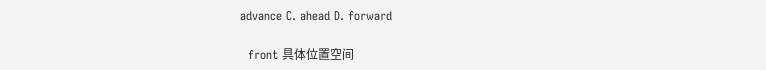advance C. ahead D. forward

  front 具体位置空间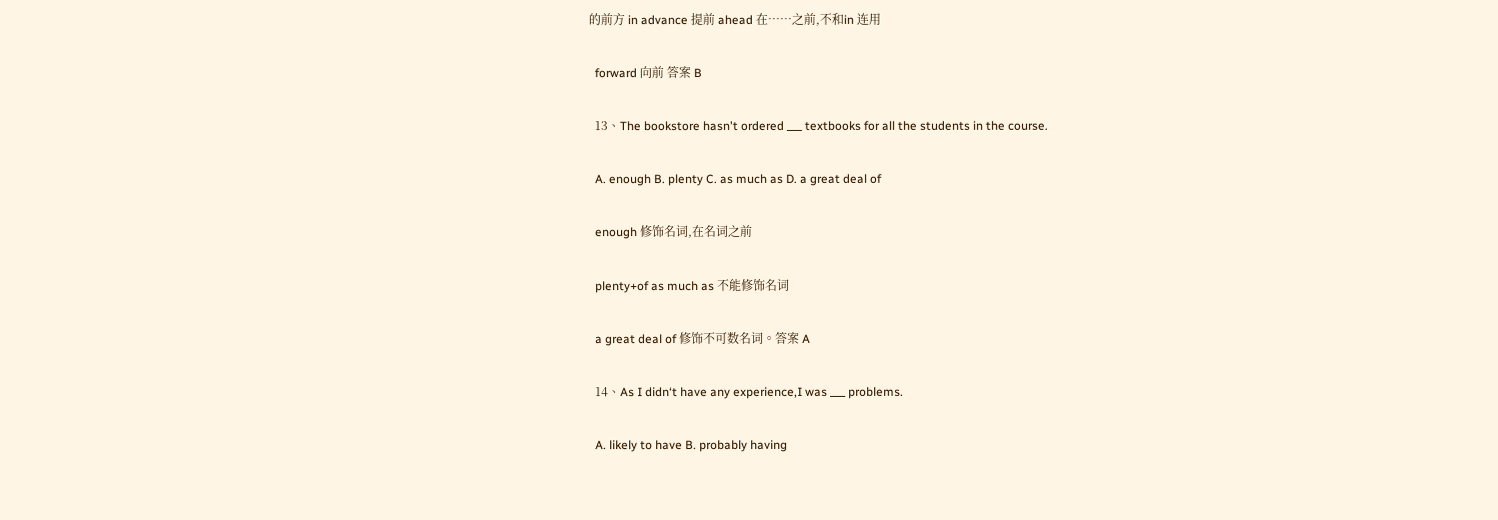的前方 in advance 提前 ahead 在……之前,不和in 连用

  forward 向前 答案 B

  13、The bookstore hasn't ordered ___ textbooks for all the students in the course.

  A. enough B. plenty C. as much as D. a great deal of

  enough 修饰名词,在名词之前

  plenty+of as much as 不能修饰名词

  a great deal of 修饰不可数名词。答案 A

  14、As I didn‘t have any experience,I was ___ problems.

  A. likely to have B. probably having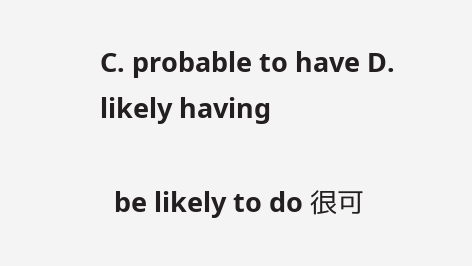C. probable to have D. likely having

  be likely to do 很可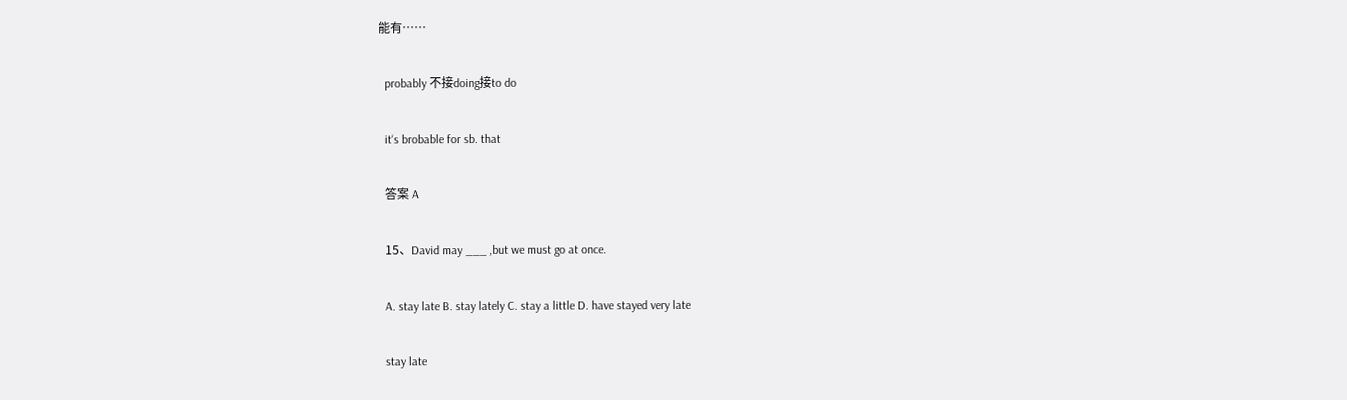能有……

  probably 不接doing接to do

  it‘s brobable for sb. that

  答案 A

  15、David may ___ ,but we must go at once.

  A. stay late B. stay lately C. stay a little D. have stayed very late

  stay late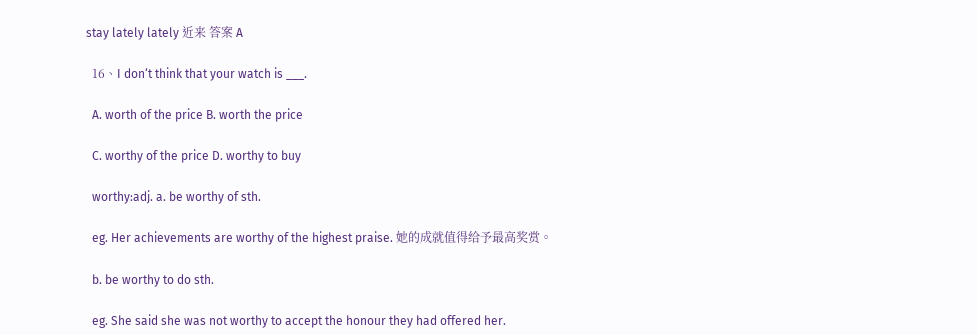stay lately lately 近来 答案 A

  16、I don‘t think that your watch is ___.

  A. worth of the price B. worth the price

  C. worthy of the price D. worthy to buy

  worthy:adj. a. be worthy of sth.

  eg. Her achievements are worthy of the highest praise. 她的成就值得给予最高奖赏。

  b. be worthy to do sth.

  eg. She said she was not worthy to accept the honour they had offered her.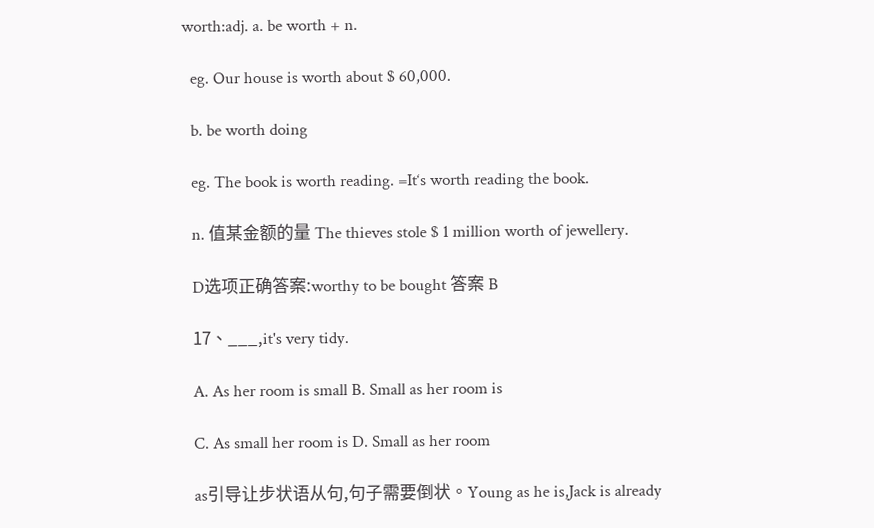worth:adj. a. be worth + n.

  eg. Our house is worth about $ 60,000.

  b. be worth doing

  eg. The book is worth reading. =It‘s worth reading the book.

  n. 值某金额的量 The thieves stole $ 1 million worth of jewellery.

  D选项正确答案:worthy to be bought 答案 B

  17、___,it's very tidy.

  A. As her room is small B. Small as her room is

  C. As small her room is D. Small as her room

  as引导让步状语从句,句子需要倒状。Young as he is,Jack is already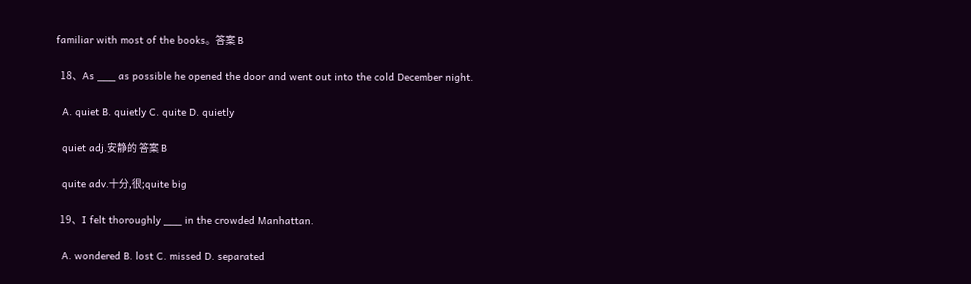familiar with most of the books。答案 B

  18、As ___ as possible he opened the door and went out into the cold December night.

  A. quiet B. quietly C. quite D. quietly

  quiet adj.安静的 答案 B

  quite adv.十分,很;quite big

  19、I felt thoroughly ___ in the crowded Manhattan.

  A. wondered B. lost C. missed D. separated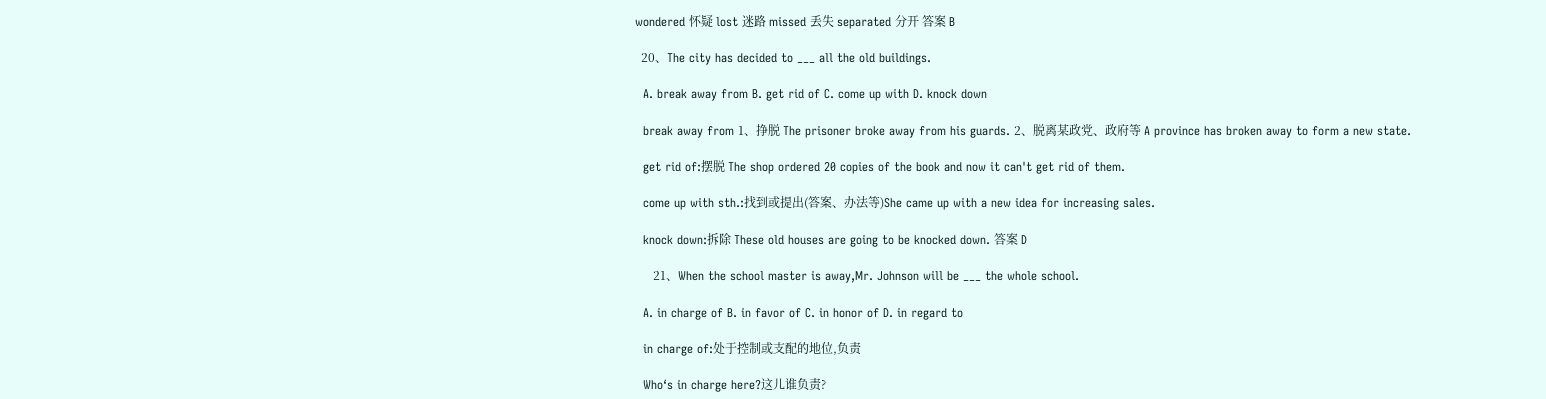wondered 怀疑 lost 迷路 missed 丢失 separated 分开 答案 B

  20、The city has decided to ___ all the old buildings.

  A. break away from B. get rid of C. come up with D. knock down

  break away from 1、挣脱 The prisoner broke away from his guards. 2、脱离某政党、政府等 A province has broken away to form a new state.

  get rid of:摆脱 The shop ordered 20 copies of the book and now it can't get rid of them.

  come up with sth.:找到或提出(答案、办法等)She came up with a new idea for increasing sales.

  knock down:拆除 These old houses are going to be knocked down. 答案 D

      21、When the school master is away,Mr. Johnson will be ___ the whole school.

  A. in charge of B. in favor of C. in honor of D. in regard to

  in charge of:处于控制或支配的地位,负责

  Who‘s in charge here?这儿谁负责?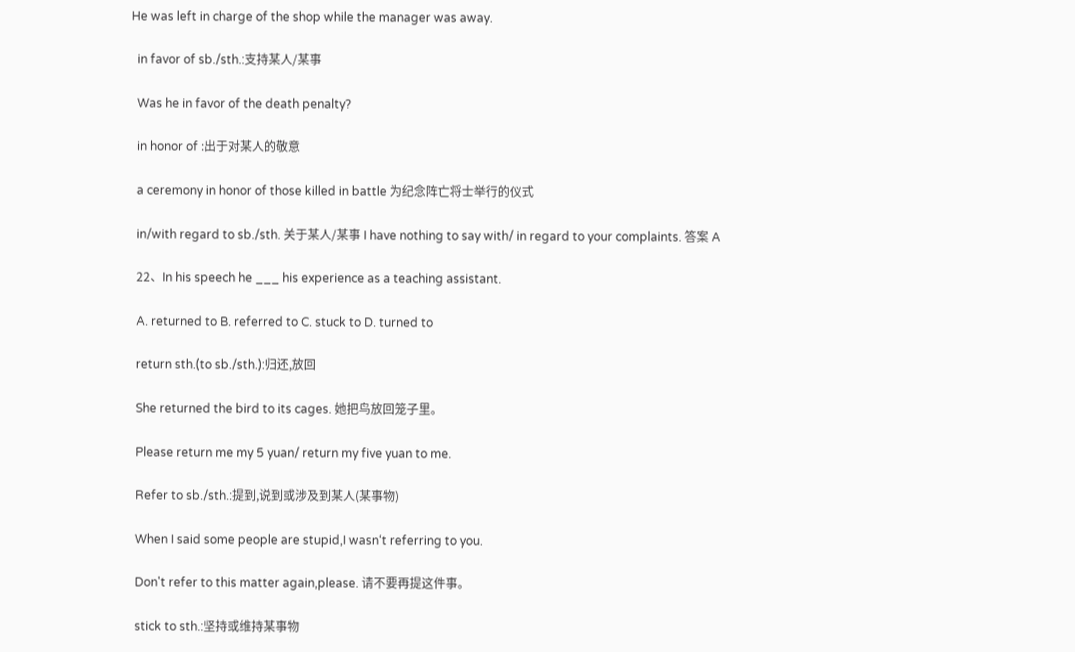He was left in charge of the shop while the manager was away.

  in favor of sb./sth.:支持某人/某事

  Was he in favor of the death penalty?

  in honor of :出于对某人的敬意

  a ceremony in honor of those killed in battle 为纪念阵亡将士举行的仪式

  in/with regard to sb./sth. 关于某人/某事 I have nothing to say with/ in regard to your complaints. 答案 A

  22、In his speech he ___ his experience as a teaching assistant.

  A. returned to B. referred to C. stuck to D. turned to

  return sth.(to sb./sth.):归还,放回

  She returned the bird to its cages. 她把鸟放回笼子里。

  Please return me my 5 yuan/ return my five yuan to me.

  Refer to sb./sth.:提到,说到或涉及到某人(某事物)

  When I said some people are stupid,I wasn‘t referring to you.

  Don't refer to this matter again,please. 请不要再提这件事。

  stick to sth.:坚持或维持某事物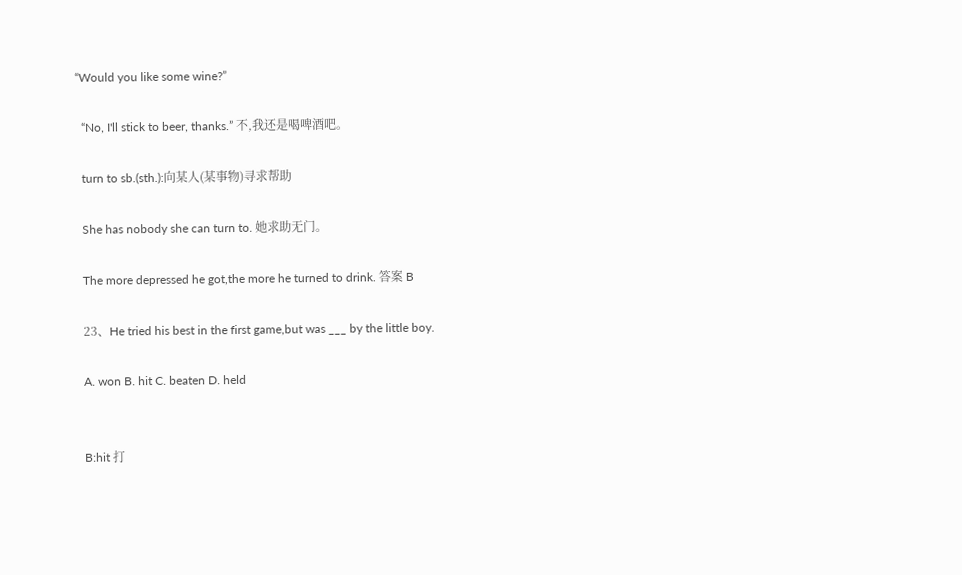“Would you like some wine?”

  “No, I'll stick to beer, thanks.” 不,我还是喝啤酒吧。

  turn to sb.(sth.):向某人(某事物)寻求帮助

  She has nobody she can turn to. 她求助无门。

  The more depressed he got,the more he turned to drink. 答案 B

  23、He tried his best in the first game,but was ___ by the little boy.

  A. won B. hit C. beaten D. held


  B:hit 打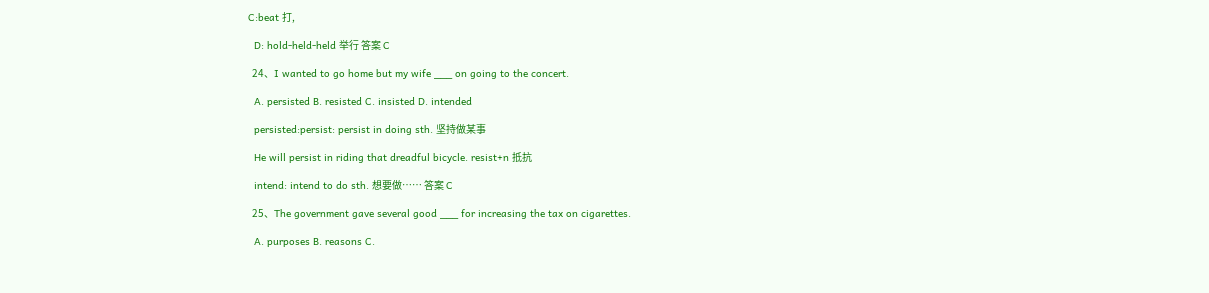C:beat 打,

  D: hold-held-held 举行 答案 C

  24、I wanted to go home but my wife ___ on going to the concert.

  A. persisted B. resisted C. insisted D. intended

  persisted:persist: persist in doing sth. 坚持做某事

  He will persist in riding that dreadful bicycle. resist+n 抵抗

  intend: intend to do sth. 想要做…… 答案 C

  25、The government gave several good ___ for increasing the tax on cigarettes.

  A. purposes B. reasons C.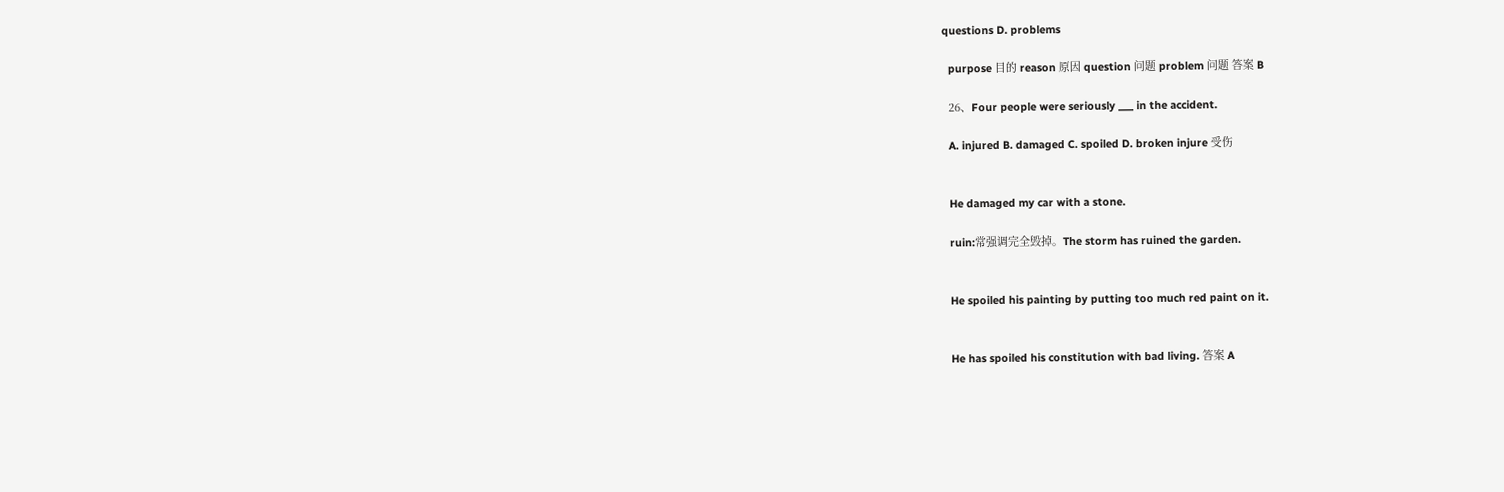questions D. problems

  purpose 目的 reason 原因 question 问题 problem 问题 答案 B

  26、Four people were seriously ___ in the accident.

  A. injured B. damaged C. spoiled D. broken injure 受伤


  He damaged my car with a stone.

  ruin:常强调完全毁掉。The storm has ruined the garden.


  He spoiled his painting by putting too much red paint on it.


  He has spoiled his constitution with bad living. 答案 A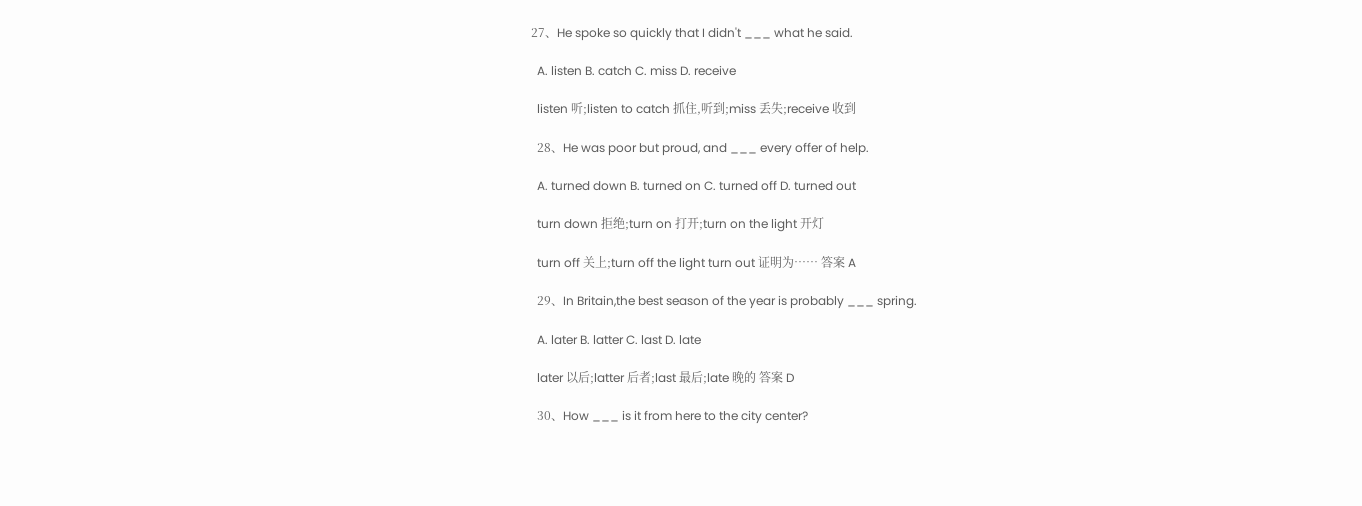27、He spoke so quickly that I didn't ___ what he said.

  A. listen B. catch C. miss D. receive

  listen 听;listen to catch 抓住,听到;miss 丢失;receive 收到

  28、He was poor but proud, and ___ every offer of help.

  A. turned down B. turned on C. turned off D. turned out

  turn down 拒绝;turn on 打开;turn on the light 开灯

  turn off 关上;turn off the light turn out 证明为…… 答案 A

  29、In Britain,the best season of the year is probably ___ spring.

  A. later B. latter C. last D. late

  later 以后;latter 后者;last 最后;late 晚的 答案 D

  30、How ___ is it from here to the city center?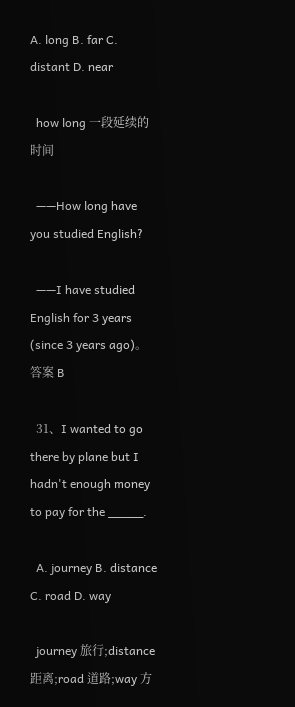A. long B. far C. distant D. near

  how long 一段延续的时间

  ——How long have you studied English?

  ——I have studied English for 3 years (since 3 years ago)。答案 B

  31、I wanted to go there by plane but I hadn't enough money to pay for the _____.

  A. journey B. distance C. road D. way

  journey 旅行;distance 距离;road 道路;way 方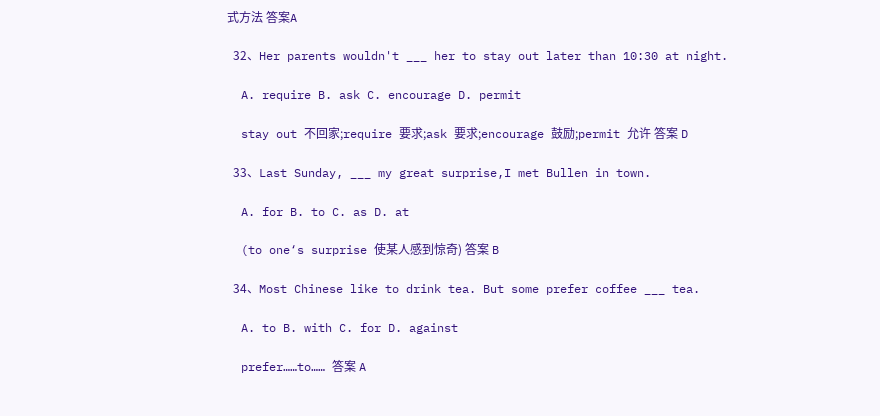式方法 答案A

  32、Her parents wouldn't ___ her to stay out later than 10:30 at night.

  A. require B. ask C. encourage D. permit

  stay out 不回家;require 要求;ask 要求;encourage 鼓励;permit 允许 答案 D

  33、Last Sunday, ___ my great surprise,I met Bullen in town.

  A. for B. to C. as D. at

  (to one‘s surprise 使某人感到惊奇) 答案 B

  34、Most Chinese like to drink tea. But some prefer coffee ___ tea.

  A. to B. with C. for D. against

  prefer……to…… 答案 A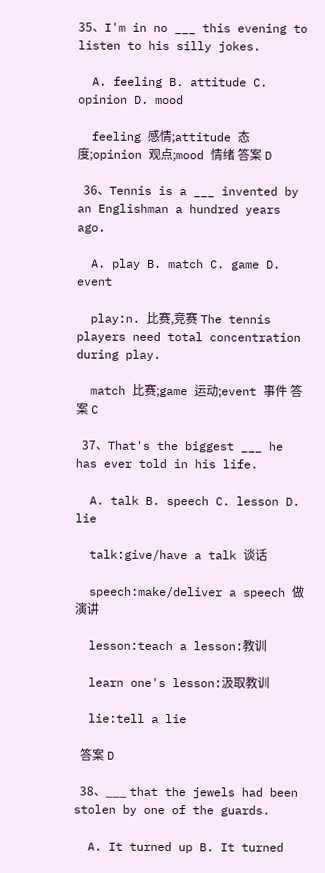35、I'm in no ___ this evening to listen to his silly jokes.

  A. feeling B. attitude C. opinion D. mood

  feeling 感情;attitude 态度;opinion 观点;mood 情绪 答案 D

  36、Tennis is a ___ invented by an Englishman a hundred years ago.

  A. play B. match C. game D. event

  play:n. 比赛,竞赛 The tennis players need total concentration during play.

  match 比赛;game 运动;event 事件 答案 C

  37、That's the biggest ___ he has ever told in his life.

  A. talk B. speech C. lesson D. lie

  talk:give/have a talk 谈话

  speech:make/deliver a speech 做演讲

  lesson:teach a lesson:教训

  learn one's lesson:汲取教训

  lie:tell a lie

  答案 D

  38、___ that the jewels had been stolen by one of the guards.

  A. It turned up B. It turned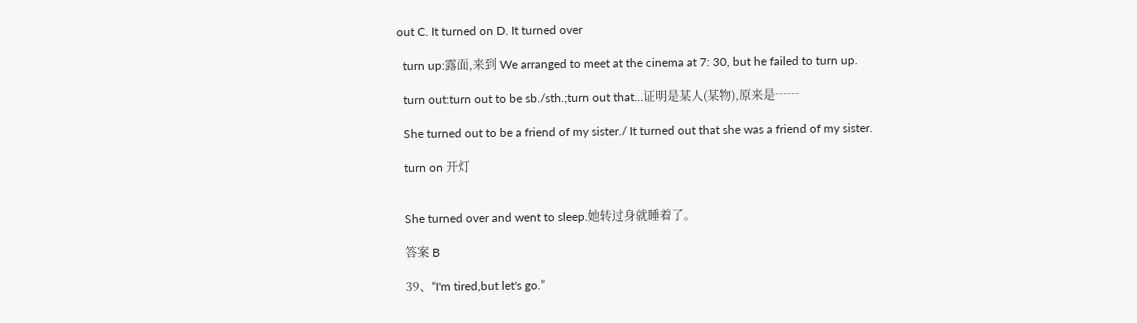out C. It turned on D. It turned over

  turn up:露面,来到 We arranged to meet at the cinema at 7: 30, but he failed to turn up.

  turn out:turn out to be sb./sth.;turn out that…证明是某人(某物),原来是┄┄

  She turned out to be a friend of my sister./ It turned out that she was a friend of my sister.

  turn on 开灯


  She turned over and went to sleep.她转过身就睡着了。

  答案 B

  39、“I'm tired,but let's go.”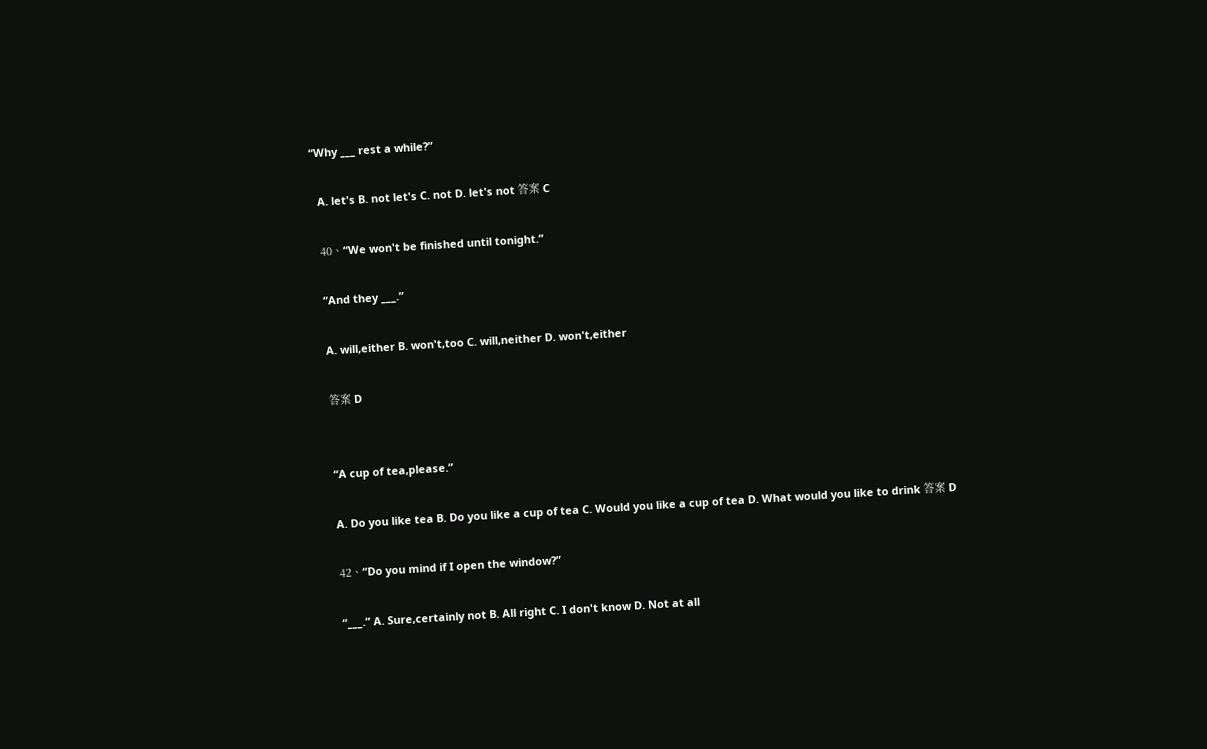“Why ___ rest a while?”

  A. let's B. not let's C. not D. let's not 答案 C

  40、“We won't be finished until tonight.”

  “And they ___.”

  A. will,either B. won't,too C. will,neither D. won't,either

  答案 D


  “A cup of tea,please.”

  A. Do you like tea B. Do you like a cup of tea C. Would you like a cup of tea D. What would you like to drink 答案 D

  42、“Do you mind if I open the window?”

  “___.” A. Sure,certainly not B. All right C. I don't know D. Not at all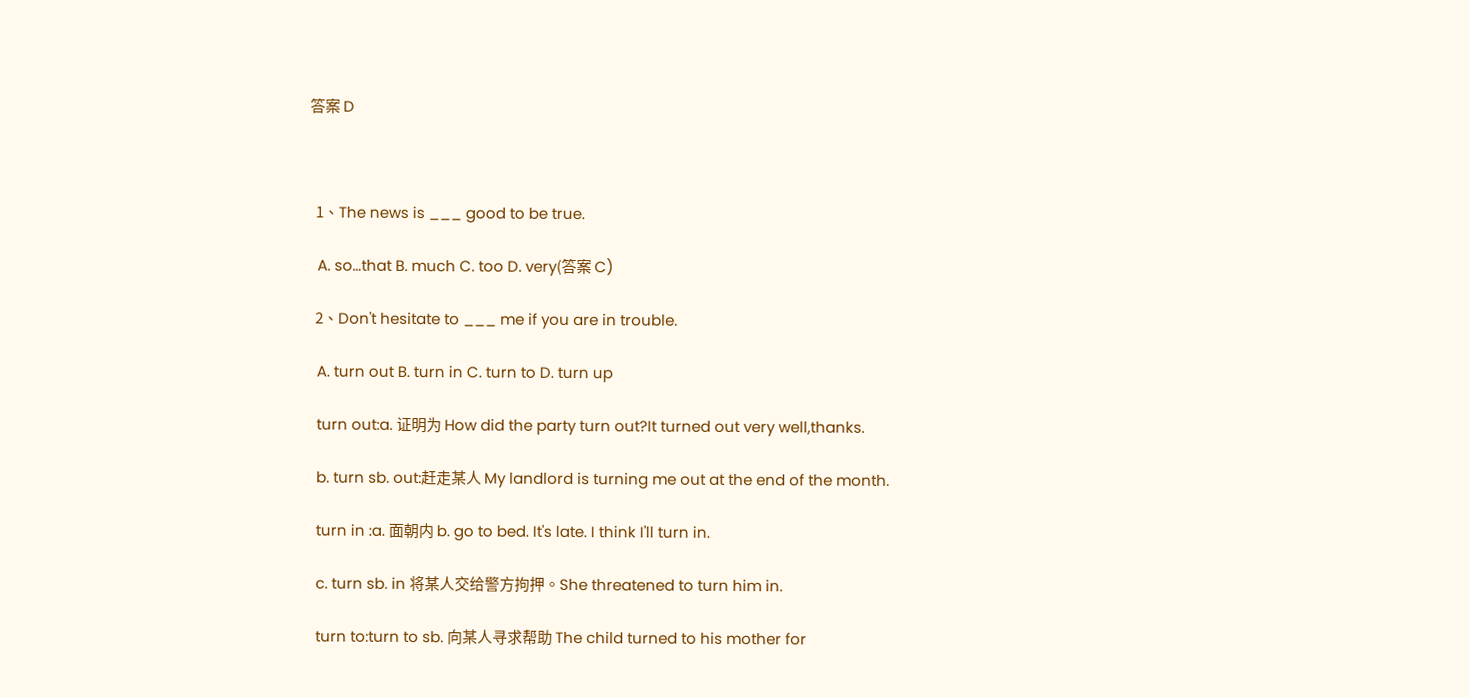答案 D



  1、The news is ___ good to be true.

  A. so…that B. much C. too D. very(答案 C)

  2、Don't hesitate to ___ me if you are in trouble.

  A. turn out B. turn in C. turn to D. turn up

  turn out:a. 证明为 How did the party turn out?It turned out very well,thanks.

  b. turn sb. out:赶走某人 My landlord is turning me out at the end of the month.

  turn in :a. 面朝内 b. go to bed. It's late. I think I'll turn in.

  c. turn sb. in 将某人交给警方拘押。She threatened to turn him in.

  turn to:turn to sb. 向某人寻求帮助 The child turned to his mother for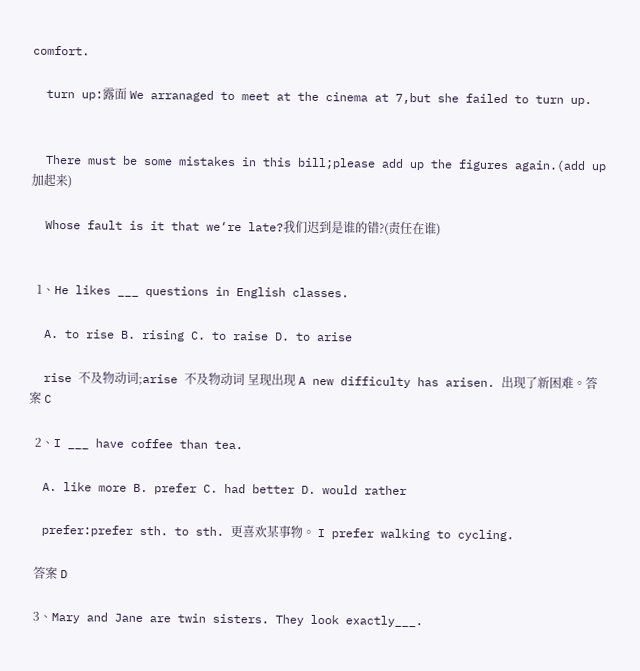comfort.

  turn up:露面 We arranaged to meet at the cinema at 7,but she failed to turn up.


  There must be some mistakes in this bill;please add up the figures again.(add up 加起来)

  Whose fault is it that we‘re late?我们迟到是谁的错?(责任在谁)


  1、He likes ___ questions in English classes.

  A. to rise B. rising C. to raise D. to arise

  rise 不及物动词;arise 不及物动词 呈现出现 A new difficulty has arisen. 出现了新困难。答案 C

  2、I ___ have coffee than tea.

  A. like more B. prefer C. had better D. would rather

  prefer:prefer sth. to sth. 更喜欢某事物。 I prefer walking to cycling.

  答案 D

  3、Mary and Jane are twin sisters. They look exactly___.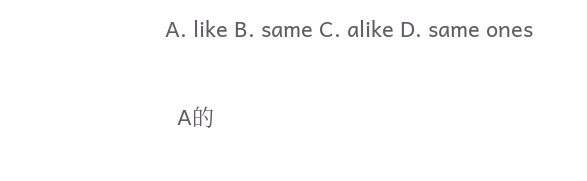A. like B. same C. alike D. same ones

  A的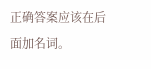正确答案应该在后面加名词。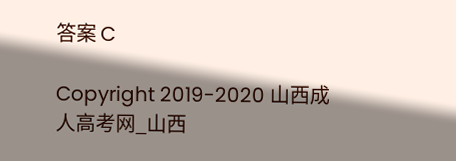答案 C

Copyright 2019-2020 山西成人高考网_山西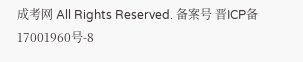成考网 All Rights Reserved. 备案号 晋ICP备17001960号-8